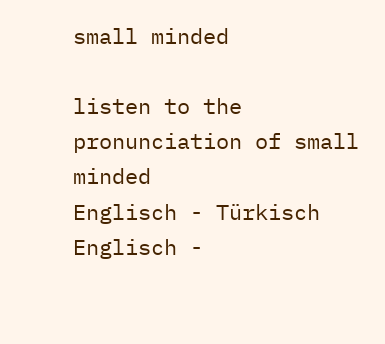small minded

listen to the pronunciation of small minded
Englisch - Türkisch
Englisch -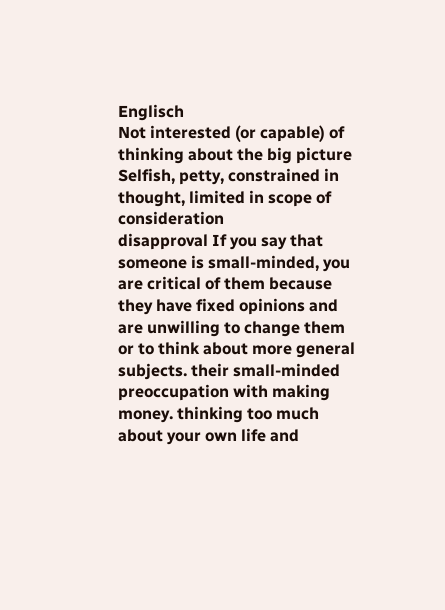Englisch
Not interested (or capable) of thinking about the big picture
Selfish, petty, constrained in thought, limited in scope of consideration
disapproval If you say that someone is small-minded, you are critical of them because they have fixed opinions and are unwilling to change them or to think about more general subjects. their small-minded preoccupation with making money. thinking too much about your own life and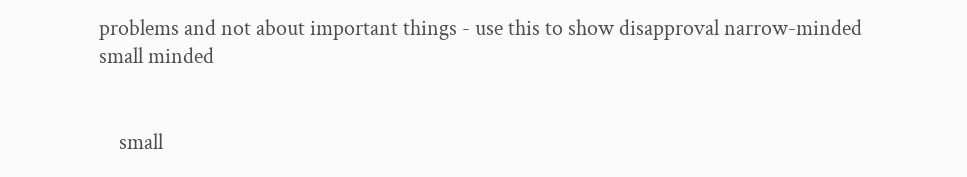problems and not about important things - use this to show disapproval narrow-minded
small minded


    small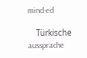mind·ed

    Türkische aussprache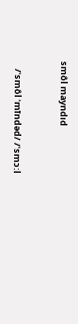smôl mayndıd


    /ˈsmôl ˈmīndəd/ /ˈsmɔːl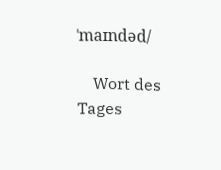ˈmaɪndəd/

    Wort des Tages